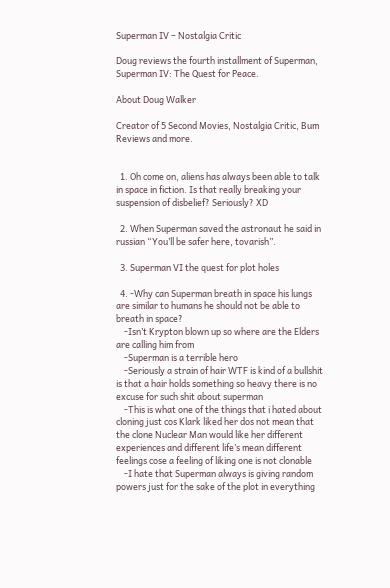Superman IV – Nostalgia Critic

Doug reviews the fourth installment of Superman, Superman IV: The Quest for Peace.

About Doug Walker

Creator of 5 Second Movies, Nostalgia Critic, Bum Reviews and more.


  1. Oh come on, aliens has always been able to talk in space in fiction. Is that really breaking your suspension of disbelief? Seriously? XD

  2. When Superman saved the astronaut he said in russian “You’ll be safer here, tovarish”.

  3. Superman VI the quest for plot holes

  4. -Why can Superman breath in space his lungs are similar to humans he should not be able to breath in space?
    -Isn’t Krypton blown up so where are the Elders are calling him from
    -Superman is a terrible hero
    -Seriously a strain of hair WTF is kind of a bullshit is that a hair holds something so heavy there is no excuse for such shit about superman
    -This is what one of the things that i hated about cloning just cos Klark liked her dos not mean that the clone Nuclear Man would like her different experiences and different life’s mean different feelings cose a feeling of liking one is not clonable
    -I hate that Superman always is giving random powers just for the sake of the plot in everything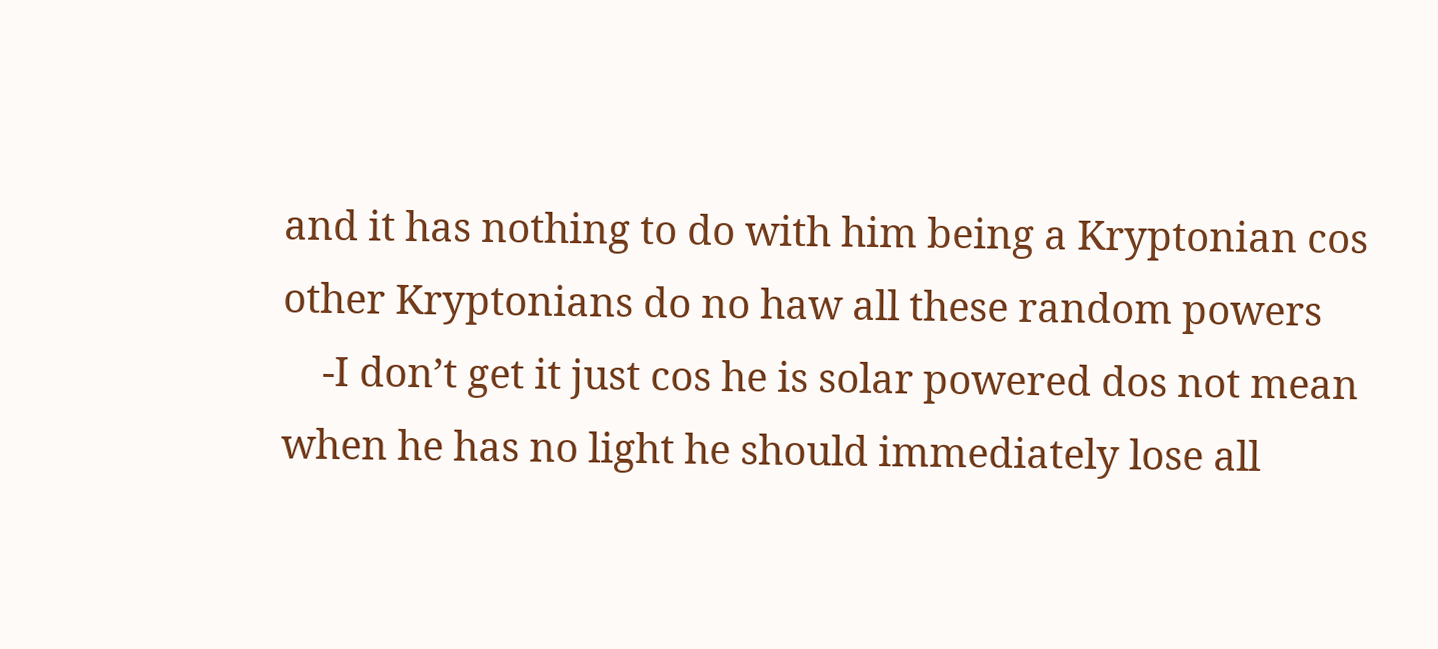and it has nothing to do with him being a Kryptonian cos other Kryptonians do no haw all these random powers
    -I don’t get it just cos he is solar powered dos not mean when he has no light he should immediately lose all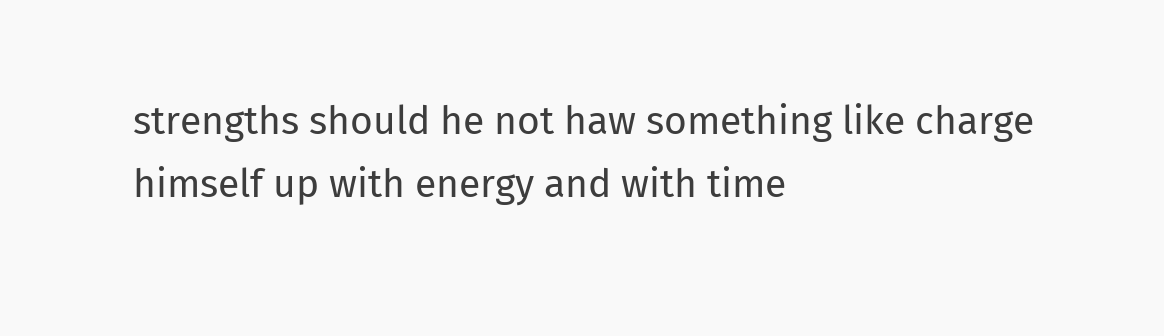strengths should he not haw something like charge himself up with energy and with time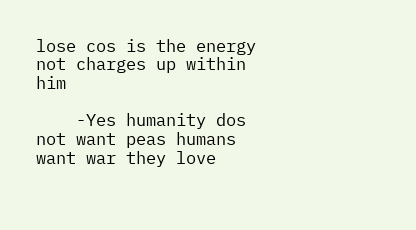lose cos is the energy not charges up within him

    -Yes humanity dos not want peas humans want war they love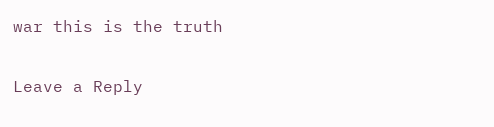war this is the truth

Leave a Reply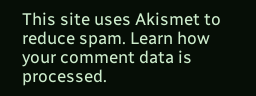This site uses Akismet to reduce spam. Learn how your comment data is processed.